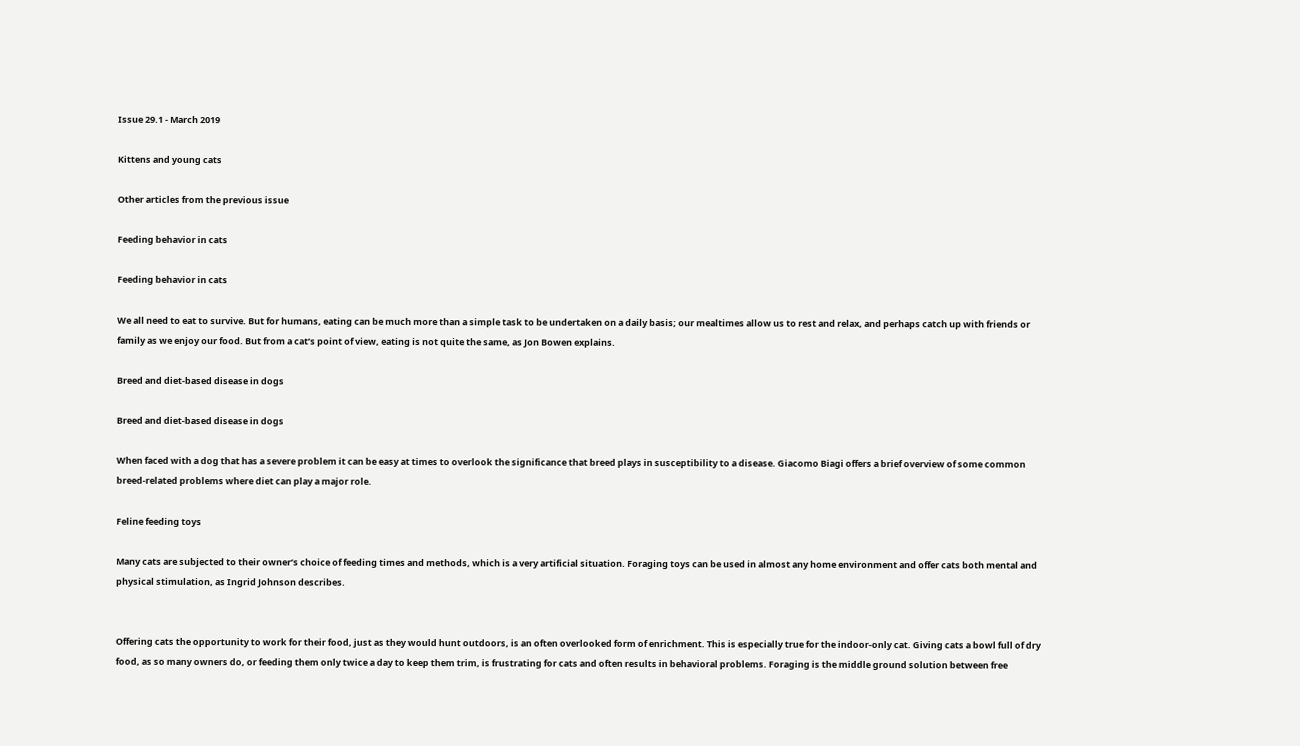Issue 29.1 - March 2019

Kittens and young cats

Other articles from the previous issue

Feeding behavior in cats

Feeding behavior in cats

We all need to eat to survive. But for humans, eating can be much more than a simple task to be undertaken on a daily basis; our mealtimes allow us to rest and relax, and perhaps catch up with friends or family as we enjoy our food. But from a cat’s point of view, eating is not quite the same, as Jon Bowen explains.

Breed and diet-based disease in dogs

Breed and diet-based disease in dogs

When faced with a dog that has a severe problem it can be easy at times to overlook the significance that breed plays in susceptibility to a disease. Giacomo Biagi offers a brief overview of some common breed-related problems where diet can play a major role.

Feline feeding toys

Many cats are subjected to their owner’s choice of feeding times and methods, which is a very artificial situation. Foraging toys can be used in almost any home environment and offer cats both mental and physical stimulation, as Ingrid Johnson describes.


Offering cats the opportunity to work for their food, just as they would hunt outdoors, is an often overlooked form of enrichment. This is especially true for the indoor-only cat. Giving cats a bowl full of dry food, as so many owners do, or feeding them only twice a day to keep them trim, is frustrating for cats and often results in behavioral problems. Foraging is the middle ground solution between free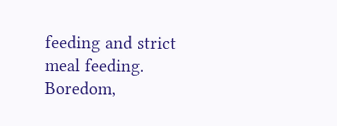feeding and strict meal feeding. Boredom,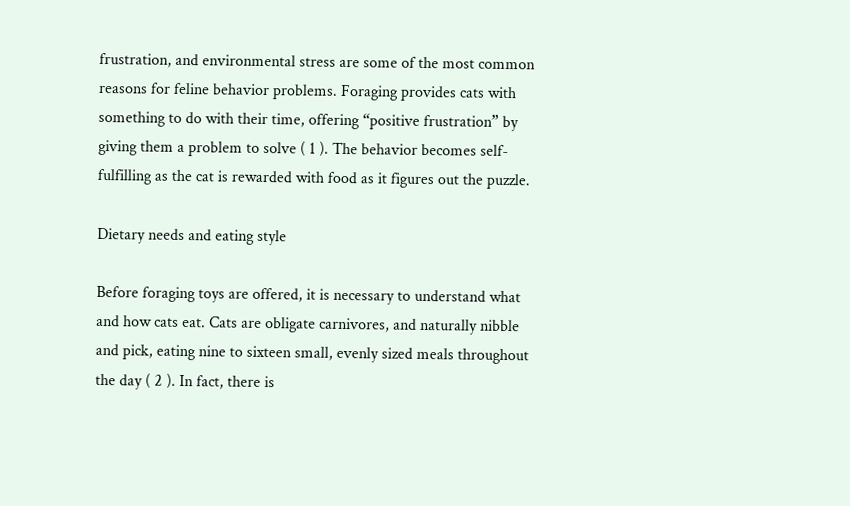frustration, and environmental stress are some of the most common reasons for feline behavior problems. Foraging provides cats with something to do with their time, offering “positive frustration” by giving them a problem to solve ( 1 ). The behavior becomes self-fulfilling as the cat is rewarded with food as it figures out the puzzle.

Dietary needs and eating style

Before foraging toys are offered, it is necessary to understand what and how cats eat. Cats are obligate carnivores, and naturally nibble and pick, eating nine to sixteen small, evenly sized meals throughout the day ( 2 ). In fact, there is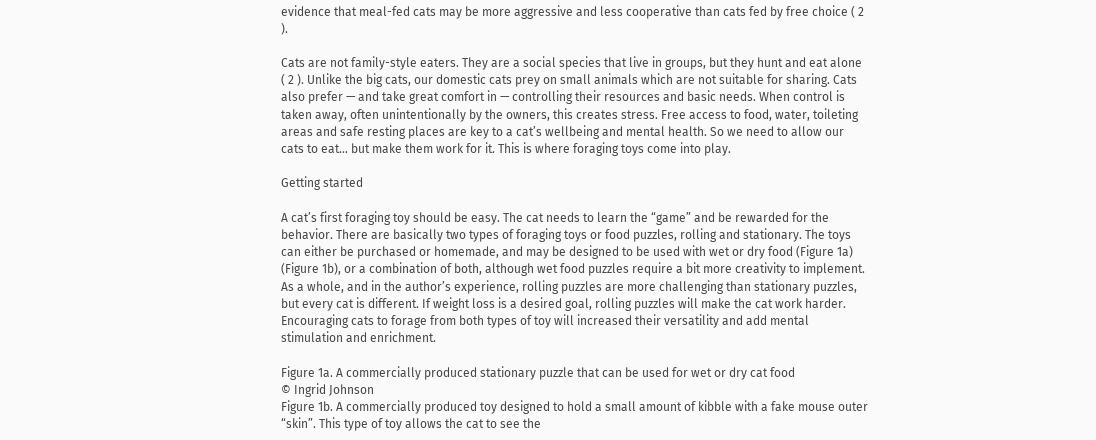evidence that meal-fed cats may be more aggressive and less cooperative than cats fed by free choice ( 2 ).

Cats are not family-style eaters. They are a social species that live in groups, but they hunt and eat alone ( 2 ). Unlike the big cats, our domestic cats prey on small animals which are not suitable for sharing. Cats also prefer — and take great comfort in — controlling their resources and basic needs. When control is taken away, often unintentionally by the owners, this creates stress. Free access to food, water, toileting areas and safe resting places are key to a cat’s wellbeing and mental health. So we need to allow our cats to eat… but make them work for it. This is where foraging toys come into play.

Getting started

A cat’s first foraging toy should be easy. The cat needs to learn the “game” and be rewarded for the behavior. There are basically two types of foraging toys or food puzzles, rolling and stationary. The toys can either be purchased or homemade, and may be designed to be used with wet or dry food (Figure 1a) (Figure 1b), or a combination of both, although wet food puzzles require a bit more creativity to implement. As a whole, and in the author’s experience, rolling puzzles are more challenging than stationary puzzles, but every cat is different. If weight loss is a desired goal, rolling puzzles will make the cat work harder. Encouraging cats to forage from both types of toy will increased their versatility and add mental stimulation and enrichment.

Figure 1a. A commercially produced stationary puzzle that can be used for wet or dry cat food
© Ingrid Johnson
Figure 1b. A commercially produced toy designed to hold a small amount of kibble with a fake mouse outer “skin”. This type of toy allows the cat to see the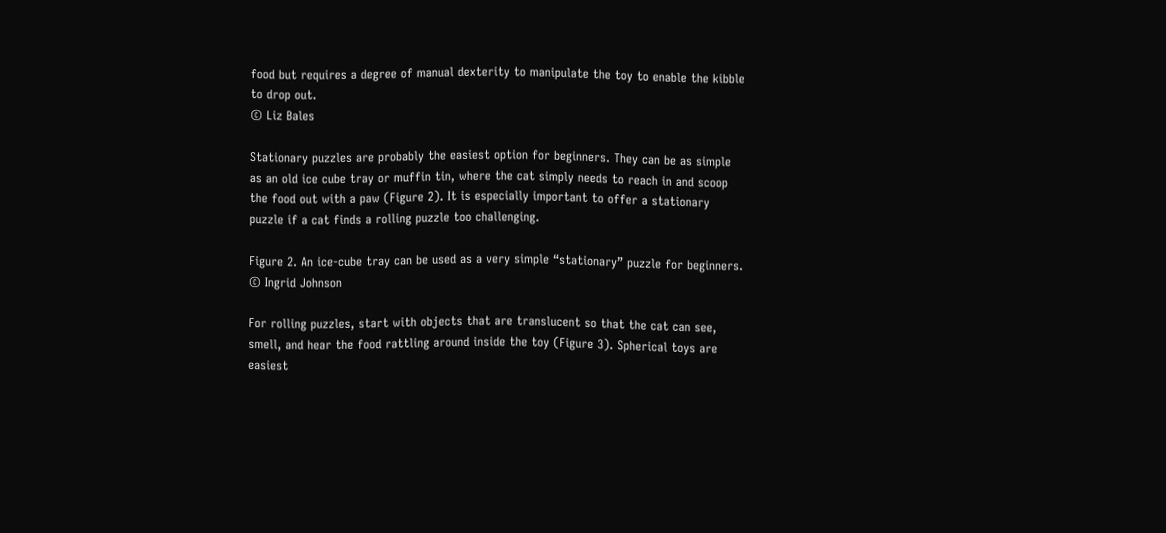food but requires a degree of manual dexterity to manipulate the toy to enable the kibble to drop out.
© Liz Bales

Stationary puzzles are probably the easiest option for beginners. They can be as simple as an old ice cube tray or muffin tin, where the cat simply needs to reach in and scoop the food out with a paw (Figure 2). It is especially important to offer a stationary puzzle if a cat finds a rolling puzzle too challenging.

Figure 2. An ice-cube tray can be used as a very simple “stationary” puzzle for beginners.
© Ingrid Johnson

For rolling puzzles, start with objects that are translucent so that the cat can see, smell, and hear the food rattling around inside the toy (Figure 3). Spherical toys are easiest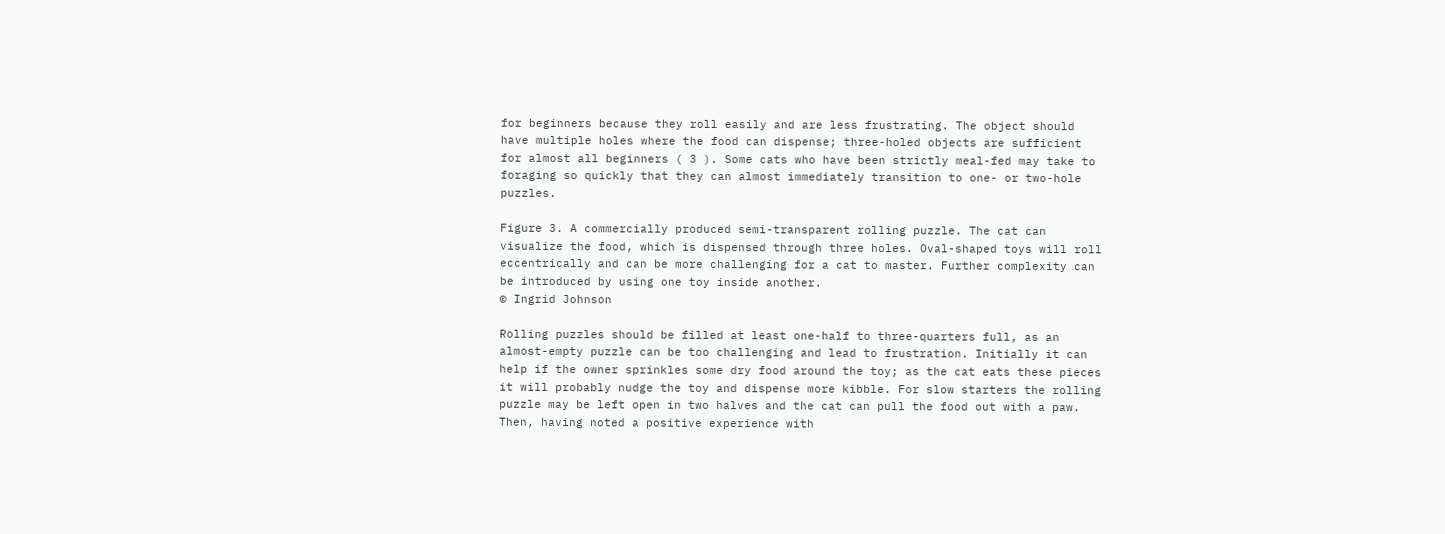for beginners because they roll easily and are less frustrating. The object should have multiple holes where the food can dispense; three-holed objects are sufficient for almost all beginners ( 3 ). Some cats who have been strictly meal-fed may take to foraging so quickly that they can almost immediately transition to one- or two-hole puzzles.

Figure 3. A commercially produced semi-transparent rolling puzzle. The cat can visualize the food, which is dispensed through three holes. Oval-shaped toys will roll eccentrically and can be more challenging for a cat to master. Further complexity can be introduced by using one toy inside another.
© Ingrid Johnson

Rolling puzzles should be filled at least one-half to three-quarters full, as an almost-empty puzzle can be too challenging and lead to frustration. Initially it can help if the owner sprinkles some dry food around the toy; as the cat eats these pieces it will probably nudge the toy and dispense more kibble. For slow starters the rolling puzzle may be left open in two halves and the cat can pull the food out with a paw. Then, having noted a positive experience with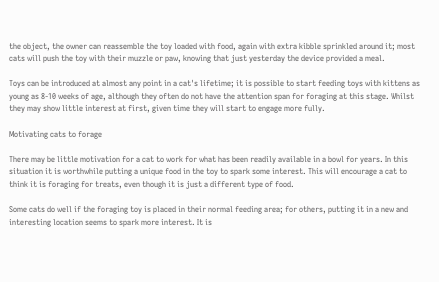the object, the owner can reassemble the toy loaded with food, again with extra kibble sprinkled around it; most cats will push the toy with their muzzle or paw, knowing that just yesterday the device provided a meal.

Toys can be introduced at almost any point in a cat's lifetime; it is possible to start feeding toys with kittens as young as 8-10 weeks of age, although they often do not have the attention span for foraging at this stage. Whilst they may show little interest at first, given time they will start to engage more fully.

Motivating cats to forage

There may be little motivation for a cat to work for what has been readily available in a bowl for years. In this situation it is worthwhile putting a unique food in the toy to spark some interest. This will encourage a cat to think it is foraging for treats, even though it is just a different type of food.

Some cats do well if the foraging toy is placed in their normal feeding area; for others, putting it in a new and interesting location seems to spark more interest. It is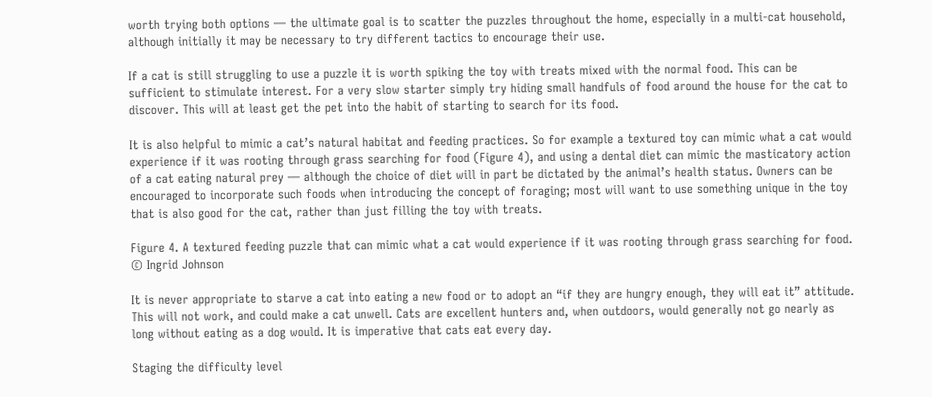worth trying both options — the ultimate goal is to scatter the puzzles throughout the home, especially in a multi-cat household, although initially it may be necessary to try different tactics to encourage their use.

If a cat is still struggling to use a puzzle it is worth spiking the toy with treats mixed with the normal food. This can be sufficient to stimulate interest. For a very slow starter simply try hiding small handfuls of food around the house for the cat to discover. This will at least get the pet into the habit of starting to search for its food.

It is also helpful to mimic a cat’s natural habitat and feeding practices. So for example a textured toy can mimic what a cat would experience if it was rooting through grass searching for food (Figure 4), and using a dental diet can mimic the masticatory action of a cat eating natural prey — although the choice of diet will in part be dictated by the animal’s health status. Owners can be encouraged to incorporate such foods when introducing the concept of foraging; most will want to use something unique in the toy that is also good for the cat, rather than just filling the toy with treats.

Figure 4. A textured feeding puzzle that can mimic what a cat would experience if it was rooting through grass searching for food.
© Ingrid Johnson

It is never appropriate to starve a cat into eating a new food or to adopt an “if they are hungry enough, they will eat it” attitude. This will not work, and could make a cat unwell. Cats are excellent hunters and, when outdoors, would generally not go nearly as long without eating as a dog would. It is imperative that cats eat every day.

Staging the difficulty level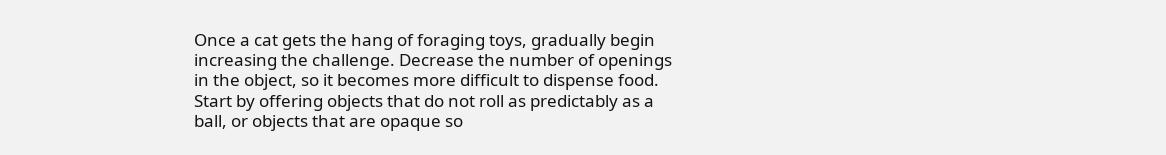Once a cat gets the hang of foraging toys, gradually begin increasing the challenge. Decrease the number of openings in the object, so it becomes more difficult to dispense food. Start by offering objects that do not roll as predictably as a ball, or objects that are opaque so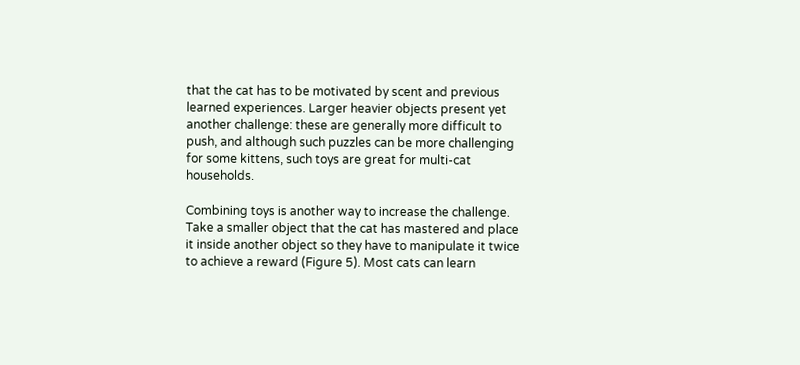that the cat has to be motivated by scent and previous learned experiences. Larger heavier objects present yet another challenge: these are generally more difficult to push, and although such puzzles can be more challenging for some kittens, such toys are great for multi-cat households.

Combining toys is another way to increase the challenge. Take a smaller object that the cat has mastered and place it inside another object so they have to manipulate it twice to achieve a reward (Figure 5). Most cats can learn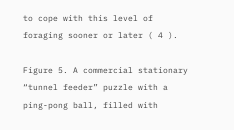to cope with this level of foraging sooner or later ( 4 ).

Figure 5. A commercial stationary “tunnel feeder” puzzle with a ping-pong ball, filled with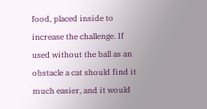food, placed inside to increase the challenge. If used without the ball as an obstacle a cat should find it much easier, and it would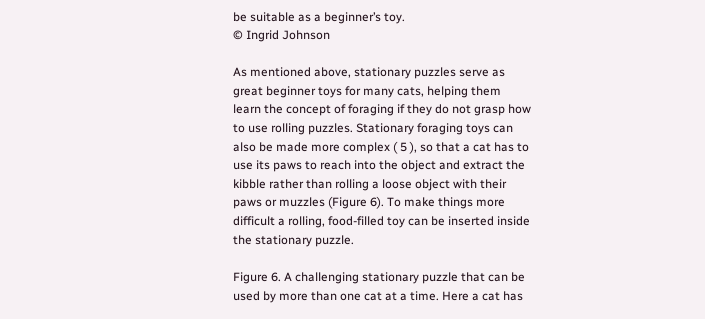be suitable as a beginner’s toy.
© Ingrid Johnson

As mentioned above, stationary puzzles serve as great beginner toys for many cats, helping them learn the concept of foraging if they do not grasp how to use rolling puzzles. Stationary foraging toys can also be made more complex ( 5 ), so that a cat has to use its paws to reach into the object and extract the kibble rather than rolling a loose object with their paws or muzzles (Figure 6). To make things more difficult a rolling, food-filled toy can be inserted inside the stationary puzzle.

Figure 6. A challenging stationary puzzle that can be used by more than one cat at a time. Here a cat has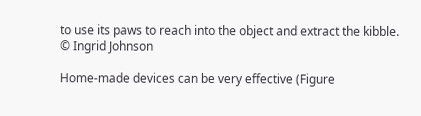to use its paws to reach into the object and extract the kibble.
© Ingrid Johnson

Home-made devices can be very effective (Figure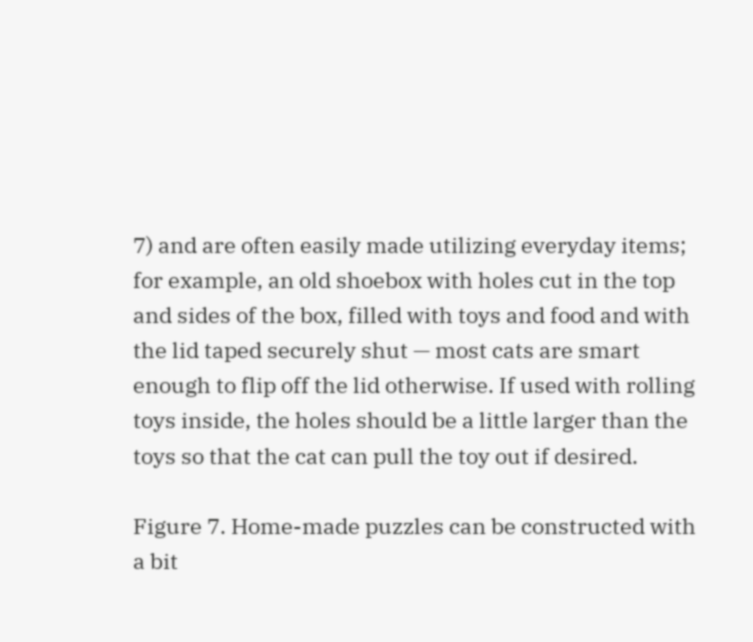7) and are often easily made utilizing everyday items; for example, an old shoebox with holes cut in the top and sides of the box, filled with toys and food and with the lid taped securely shut — most cats are smart enough to flip off the lid otherwise. If used with rolling toys inside, the holes should be a little larger than the toys so that the cat can pull the toy out if desired.

Figure 7. Home-made puzzles can be constructed with a bit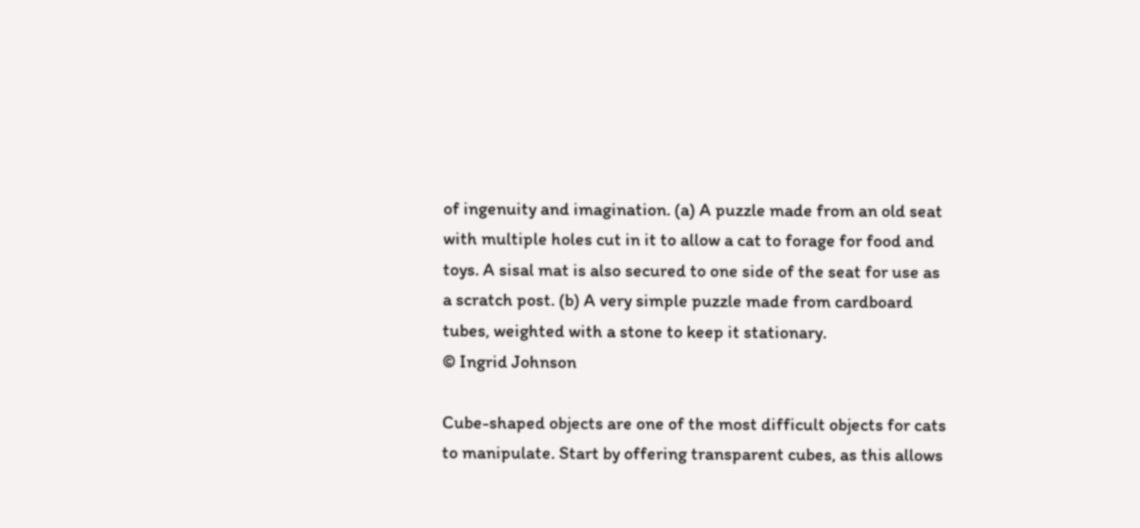of ingenuity and imagination. (a) A puzzle made from an old seat with multiple holes cut in it to allow a cat to forage for food and toys. A sisal mat is also secured to one side of the seat for use as a scratch post. (b) A very simple puzzle made from cardboard tubes, weighted with a stone to keep it stationary.
© Ingrid Johnson

Cube-shaped objects are one of the most difficult objects for cats to manipulate. Start by offering transparent cubes, as this allows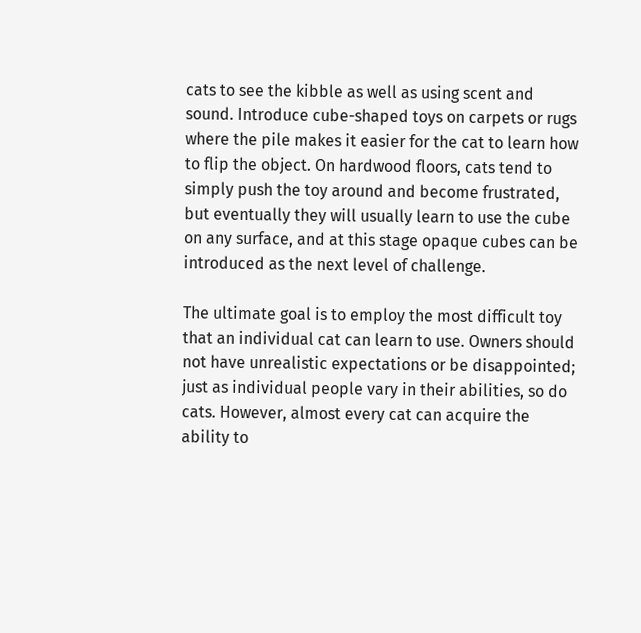cats to see the kibble as well as using scent and sound. Introduce cube-shaped toys on carpets or rugs where the pile makes it easier for the cat to learn how to flip the object. On hardwood floors, cats tend to simply push the toy around and become frustrated, but eventually they will usually learn to use the cube on any surface, and at this stage opaque cubes can be introduced as the next level of challenge.

The ultimate goal is to employ the most difficult toy that an individual cat can learn to use. Owners should not have unrealistic expectations or be disappointed; just as individual people vary in their abilities, so do cats. However, almost every cat can acquire the ability to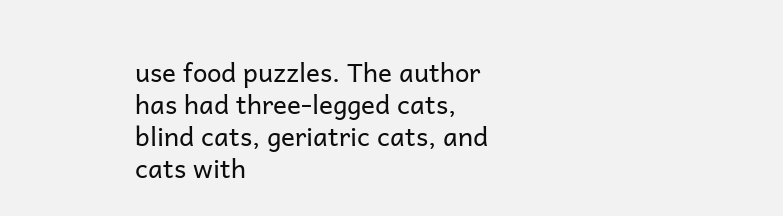use food puzzles. The author has had three-legged cats, blind cats, geriatric cats, and cats with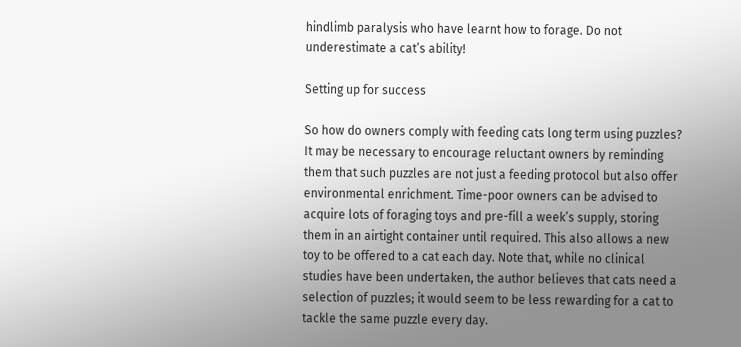hindlimb paralysis who have learnt how to forage. Do not underestimate a cat’s ability!

Setting up for success

So how do owners comply with feeding cats long term using puzzles? It may be necessary to encourage reluctant owners by reminding them that such puzzles are not just a feeding protocol but also offer environmental enrichment. Time-poor owners can be advised to acquire lots of foraging toys and pre-fill a week’s supply, storing them in an airtight container until required. This also allows a new toy to be offered to a cat each day. Note that, while no clinical studies have been undertaken, the author believes that cats need a selection of puzzles; it would seem to be less rewarding for a cat to tackle the same puzzle every day.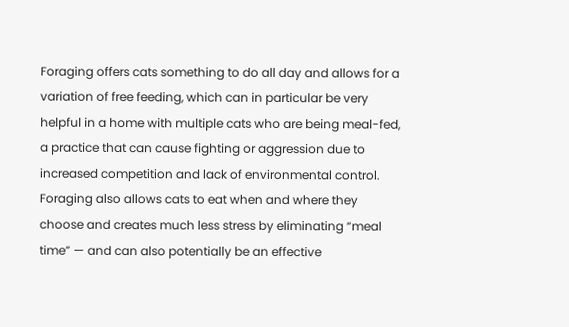Foraging offers cats something to do all day and allows for a variation of free feeding, which can in particular be very helpful in a home with multiple cats who are being meal-fed, a practice that can cause fighting or aggression due to increased competition and lack of environmental control. Foraging also allows cats to eat when and where they choose and creates much less stress by eliminating “meal time” — and can also potentially be an effective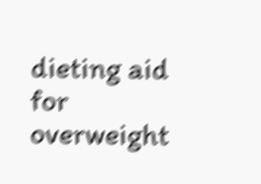dieting aid for overweight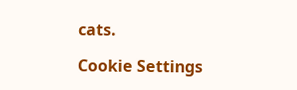cats.

Cookie Settings